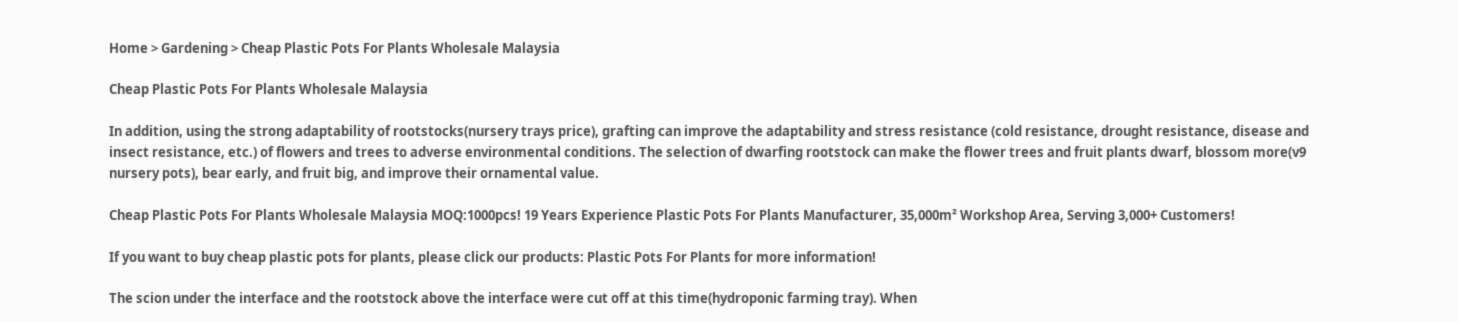Home > Gardening > Cheap Plastic Pots For Plants Wholesale Malaysia

Cheap Plastic Pots For Plants Wholesale Malaysia

In addition, using the strong adaptability of rootstocks(nursery trays price), grafting can improve the adaptability and stress resistance (cold resistance, drought resistance, disease and insect resistance, etc.) of flowers and trees to adverse environmental conditions. The selection of dwarfing rootstock can make the flower trees and fruit plants dwarf, blossom more(v9 nursery pots), bear early, and fruit big, and improve their ornamental value.

Cheap Plastic Pots For Plants Wholesale Malaysia MOQ:1000pcs! 19 Years Experience Plastic Pots For Plants Manufacturer, 35,000m² Workshop Area, Serving 3,000+ Customers!

If you want to buy cheap plastic pots for plants, please click our products: Plastic Pots For Plants for more information!

The scion under the interface and the rootstock above the interface were cut off at this time(hydroponic farming tray). When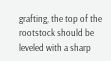grafting, the top of the rootstock should be leveled with a sharp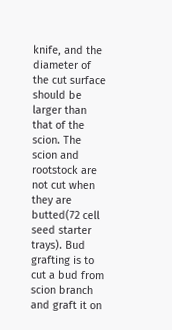knife, and the diameter of the cut surface should be larger than that of the scion. The scion and rootstock are not cut when they are butted(72 cell seed starter trays). Bud grafting is to cut a bud from scion branch and graft it on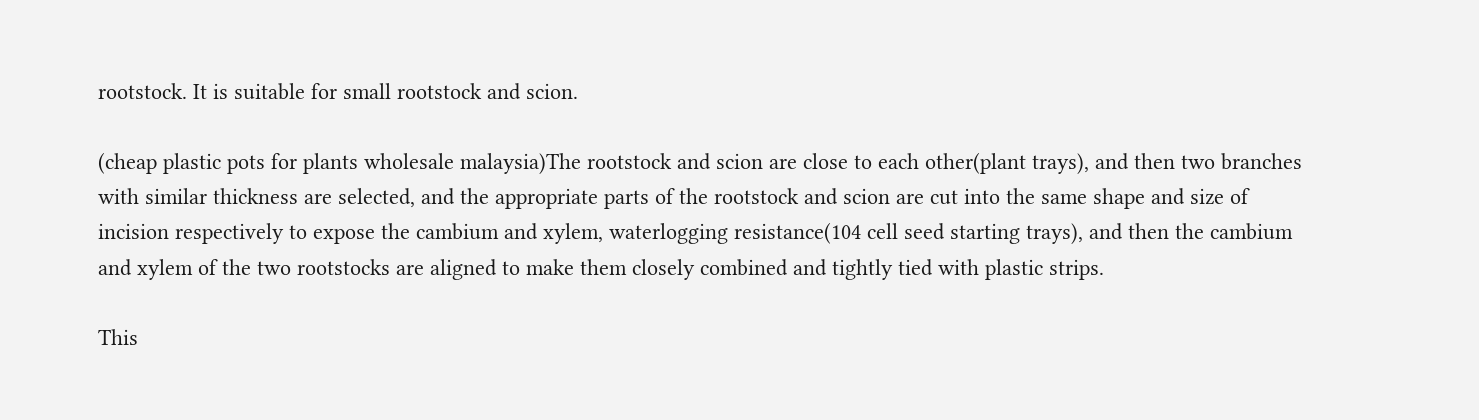rootstock. It is suitable for small rootstock and scion.

(cheap plastic pots for plants wholesale malaysia)The rootstock and scion are close to each other(plant trays), and then two branches with similar thickness are selected, and the appropriate parts of the rootstock and scion are cut into the same shape and size of incision respectively to expose the cambium and xylem, waterlogging resistance(104 cell seed starting trays), and then the cambium and xylem of the two rootstocks are aligned to make them closely combined and tightly tied with plastic strips.

This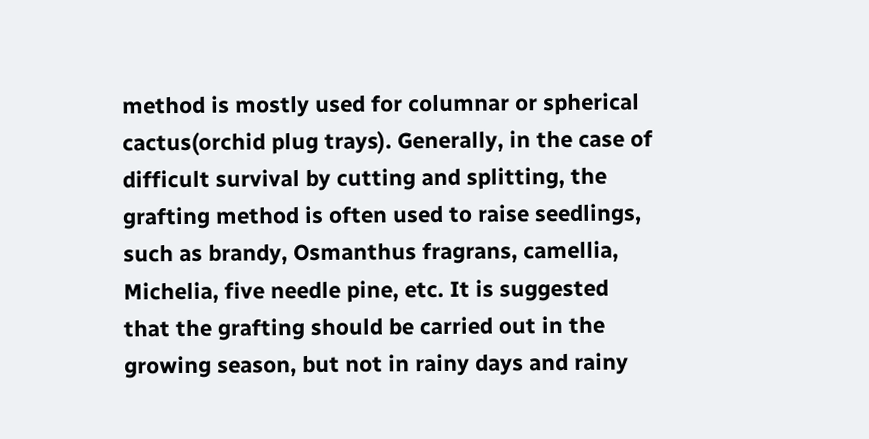method is mostly used for columnar or spherical cactus(orchid plug trays). Generally, in the case of difficult survival by cutting and splitting, the grafting method is often used to raise seedlings, such as brandy, Osmanthus fragrans, camellia, Michelia, five needle pine, etc. It is suggested that the grafting should be carried out in the growing season, but not in rainy days and rainy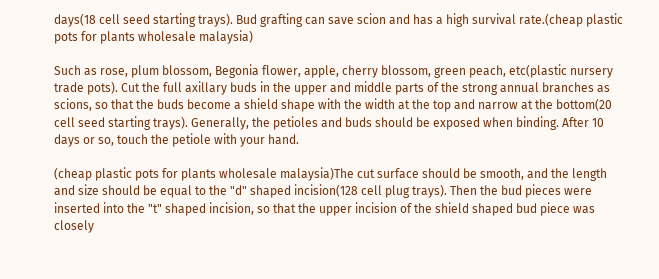days(18 cell seed starting trays). Bud grafting can save scion and has a high survival rate.(cheap plastic pots for plants wholesale malaysia)

Such as rose, plum blossom, Begonia flower, apple, cherry blossom, green peach, etc(plastic nursery trade pots). Cut the full axillary buds in the upper and middle parts of the strong annual branches as scions, so that the buds become a shield shape with the width at the top and narrow at the bottom(20 cell seed starting trays). Generally, the petioles and buds should be exposed when binding. After 10 days or so, touch the petiole with your hand.

(cheap plastic pots for plants wholesale malaysia)The cut surface should be smooth, and the length and size should be equal to the "d" shaped incision(128 cell plug trays). Then the bud pieces were inserted into the "t" shaped incision, so that the upper incision of the shield shaped bud piece was closely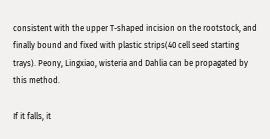consistent with the upper T-shaped incision on the rootstock, and finally bound and fixed with plastic strips(40 cell seed starting trays). Peony, Lingxiao, wisteria and Dahlia can be propagated by this method.

If it falls, it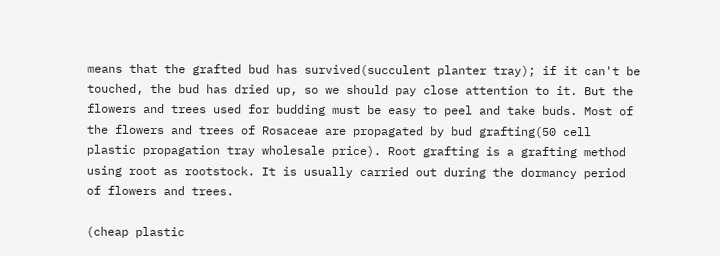means that the grafted bud has survived(succulent planter tray); if it can't be touched, the bud has dried up, so we should pay close attention to it. But the flowers and trees used for budding must be easy to peel and take buds. Most of the flowers and trees of Rosaceae are propagated by bud grafting(50 cell plastic propagation tray wholesale price). Root grafting is a grafting method using root as rootstock. It is usually carried out during the dormancy period of flowers and trees.

(cheap plastic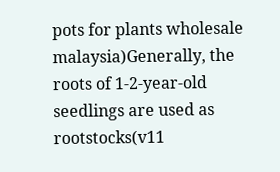pots for plants wholesale malaysia)Generally, the roots of 1-2-year-old seedlings are used as rootstocks(v11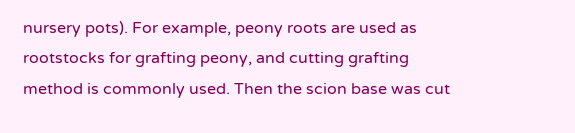nursery pots). For example, peony roots are used as rootstocks for grafting peony, and cutting grafting method is commonly used. Then the scion base was cut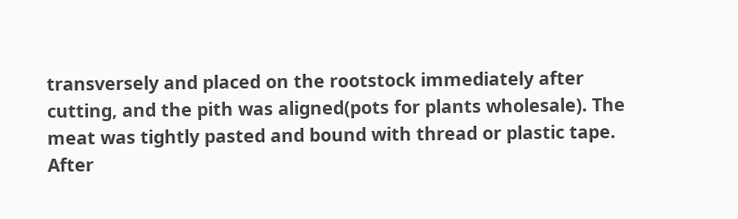transversely and placed on the rootstock immediately after cutting, and the pith was aligned(pots for plants wholesale). The meat was tightly pasted and bound with thread or plastic tape. After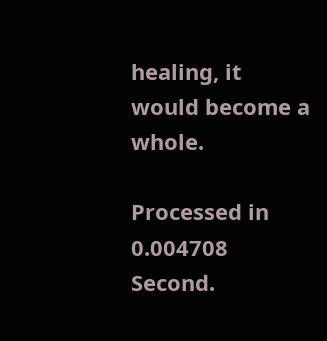healing, it would become a whole.

Processed in 0.004708 Second.